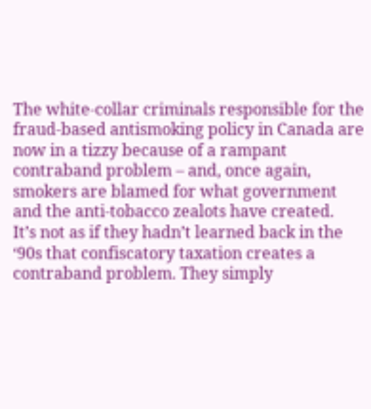The white-collar criminals responsible for the fraud-based antismoking policy in Canada are now in a tizzy because of a rampant contraband problem – and, once again, smokers are blamed for what government and the anti-tobacco zealots have created.
It’s not as if they hadn’t learned back in the ‘90s that confiscatory taxation creates a contraband problem. They simply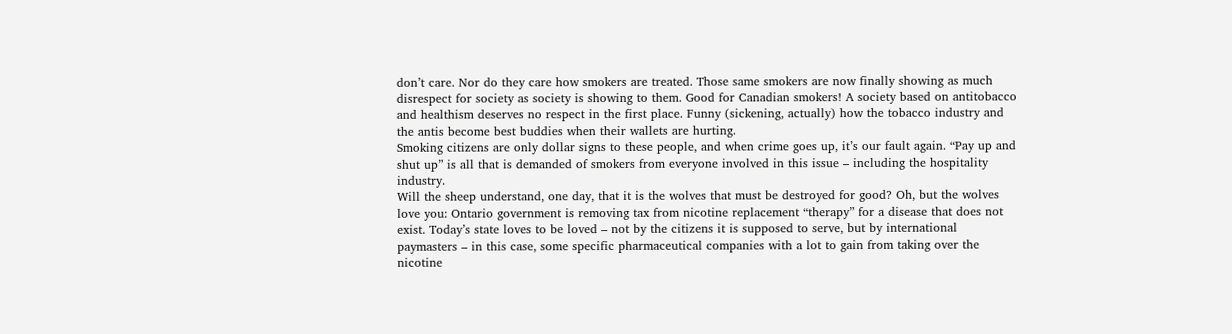don’t care. Nor do they care how smokers are treated. Those same smokers are now finally showing as much disrespect for society as society is showing to them. Good for Canadian smokers! A society based on antitobacco and healthism deserves no respect in the first place. Funny (sickening, actually) how the tobacco industry and the antis become best buddies when their wallets are hurting.
Smoking citizens are only dollar signs to these people, and when crime goes up, it’s our fault again. “Pay up and shut up” is all that is demanded of smokers from everyone involved in this issue – including the hospitality industry.
Will the sheep understand, one day, that it is the wolves that must be destroyed for good? Oh, but the wolves love you: Ontario government is removing tax from nicotine replacement “therapy” for a disease that does not exist. Today’s state loves to be loved – not by the citizens it is supposed to serve, but by international paymasters – in this case, some specific pharmaceutical companies with a lot to gain from taking over the nicotine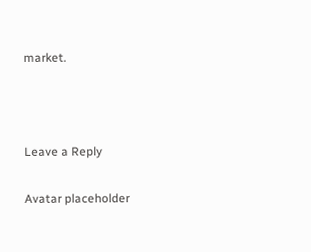market.



Leave a Reply

Avatar placeholder